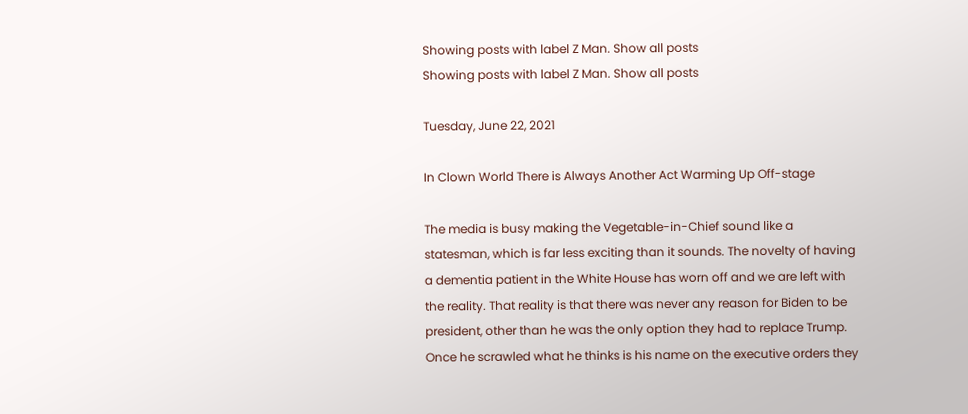Showing posts with label Z Man. Show all posts
Showing posts with label Z Man. Show all posts

Tuesday, June 22, 2021

In Clown World There is Always Another Act Warming Up Off-stage

The media is busy making the Vegetable-in-Chief sound like a statesman, which is far less exciting than it sounds. The novelty of having a dementia patient in the White House has worn off and we are left with the reality. That reality is that there was never any reason for Biden to be president, other than he was the only option they had to replace Trump.
Once he scrawled what he thinks is his name on the executive orders they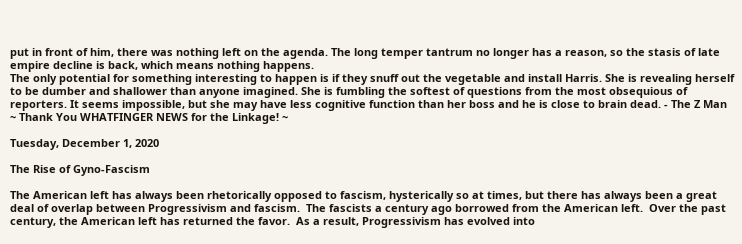put in front of him, there was nothing left on the agenda. The long temper tantrum no longer has a reason, so the stasis of late empire decline is back, which means nothing happens.
The only potential for something interesting to happen is if they snuff out the vegetable and install Harris. She is revealing herself to be dumber and shallower than anyone imagined. She is fumbling the softest of questions from the most obsequious of reporters. It seems impossible, but she may have less cognitive function than her boss and he is close to brain dead. - The Z Man
~ Thank You WHATFINGER NEWS for the Linkage! ~

Tuesday, December 1, 2020

The Rise of Gyno-Fascism

The American left has always been rhetorically opposed to fascism, hysterically so at times, but there has always been a great deal of overlap between Progressivism and fascism.  The fascists a century ago borrowed from the American left.  Over the past century, the American left has returned the favor.  As a result, Progressivism has evolved into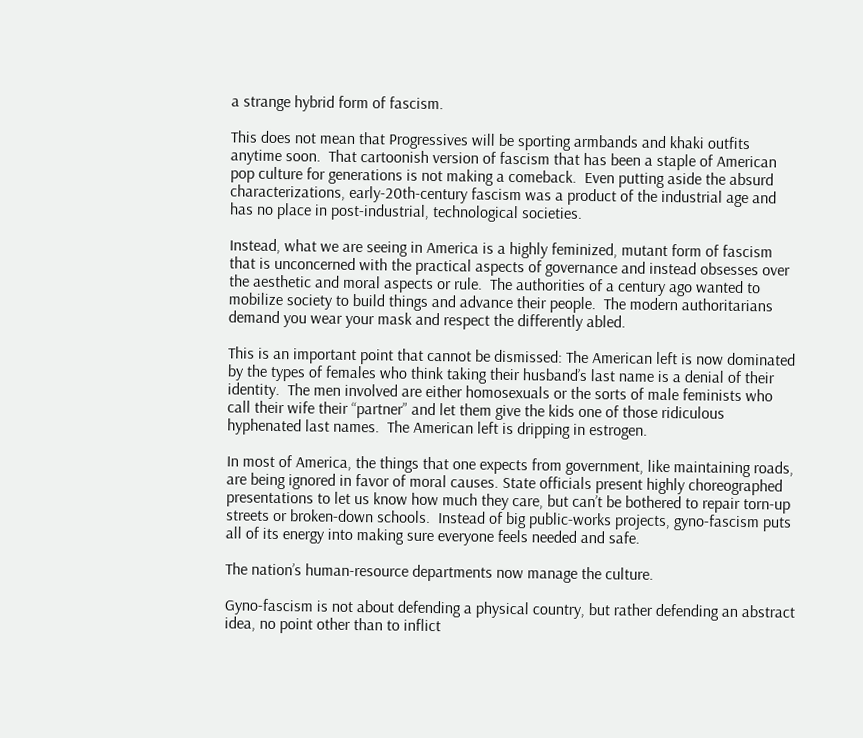a strange hybrid form of fascism.

This does not mean that Progressives will be sporting armbands and khaki outfits anytime soon.  That cartoonish version of fascism that has been a staple of American pop culture for generations is not making a comeback.  Even putting aside the absurd characterizations, early-20th-century fascism was a product of the industrial age and has no place in post-industrial, technological societies.

Instead, what we are seeing in America is a highly feminized, mutant form of fascism that is unconcerned with the practical aspects of governance and instead obsesses over the aesthetic and moral aspects or rule.  The authorities of a century ago wanted to mobilize society to build things and advance their people.  The modern authoritarians demand you wear your mask and respect the differently abled.

This is an important point that cannot be dismissed: The American left is now dominated by the types of females who think taking their husband’s last name is a denial of their identity.  The men involved are either homosexuals or the sorts of male feminists who call their wife their “partner” and let them give the kids one of those ridiculous hyphenated last names.  The American left is dripping in estrogen.

In most of America, the things that one expects from government, like maintaining roads, are being ignored in favor of moral causes. State officials present highly choreographed presentations to let us know how much they care, but can’t be bothered to repair torn-up streets or broken-down schools.  Instead of big public-works projects, gyno-fascism puts all of its energy into making sure everyone feels needed and safe.

The nation’s human-resource departments now manage the culture.

Gyno-fascism is not about defending a physical country, but rather defending an abstract idea, no point other than to inflict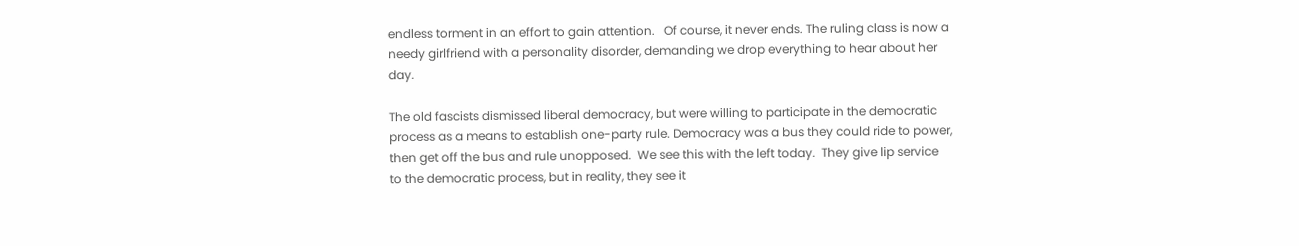endless torment in an effort to gain attention.   Of course, it never ends. The ruling class is now a needy girlfriend with a personality disorder, demanding we drop everything to hear about her day.

The old fascists dismissed liberal democracy, but were willing to participate in the democratic process as a means to establish one-party rule. Democracy was a bus they could ride to power, then get off the bus and rule unopposed.  We see this with the left today.  They give lip service to the democratic process, but in reality, they see it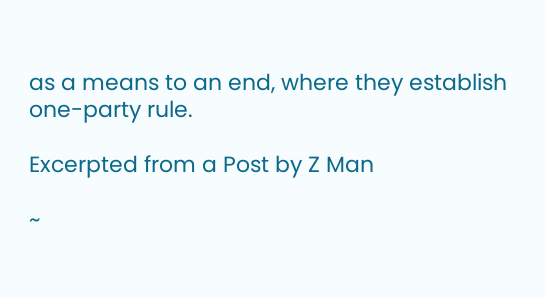as a means to an end, where they establish one-party rule.

Excerpted from a Post by Z Man

~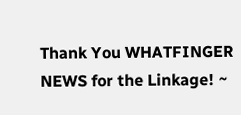Thank You WHATFINGER NEWS for the Linkage! ~